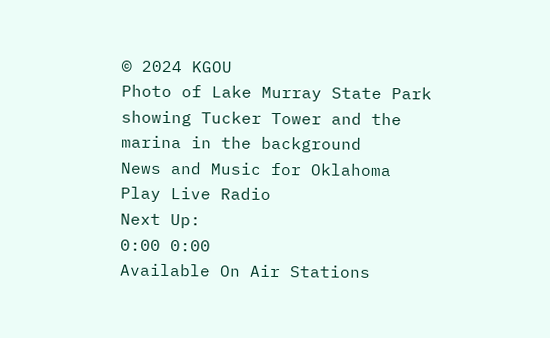© 2024 KGOU
Photo of Lake Murray State Park showing Tucker Tower and the marina in the background
News and Music for Oklahoma
Play Live Radio
Next Up:
0:00 0:00
Available On Air Stations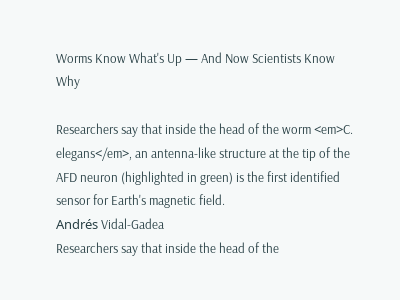Worms Know What's Up — And Now Scientists Know Why

Researchers say that inside the head of the worm <em>C. elegans</em>, an antenna-like structure at the tip of the AFD neuron (highlighted in green) is the first identified sensor for Earth's magnetic field.
Andrés Vidal-Gadea
Researchers say that inside the head of the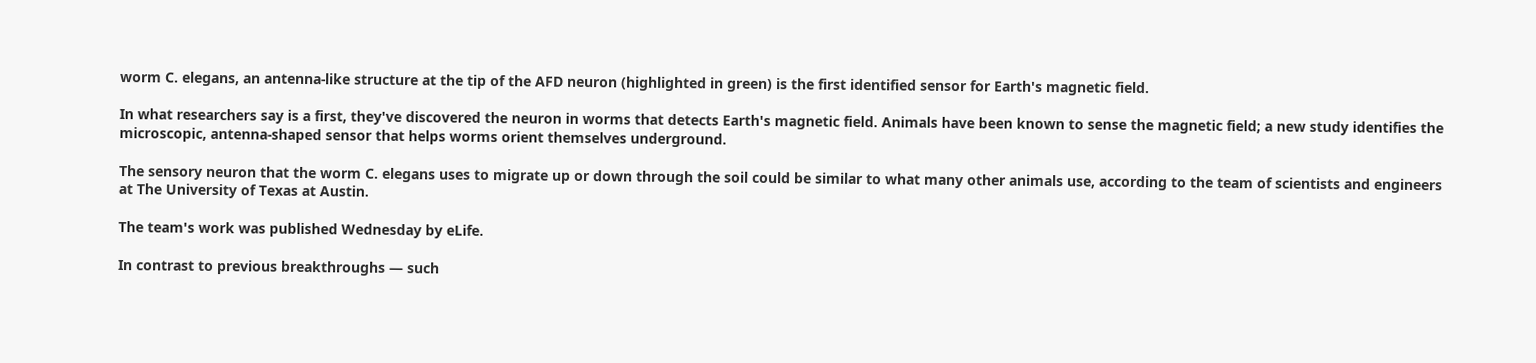worm C. elegans, an antenna-like structure at the tip of the AFD neuron (highlighted in green) is the first identified sensor for Earth's magnetic field.

In what researchers say is a first, they've discovered the neuron in worms that detects Earth's magnetic field. Animals have been known to sense the magnetic field; a new study identifies the microscopic, antenna-shaped sensor that helps worms orient themselves underground.

The sensory neuron that the worm C. elegans uses to migrate up or down through the soil could be similar to what many other animals use, according to the team of scientists and engineers at The University of Texas at Austin.

The team's work was published Wednesday by eLife.

In contrast to previous breakthroughs — such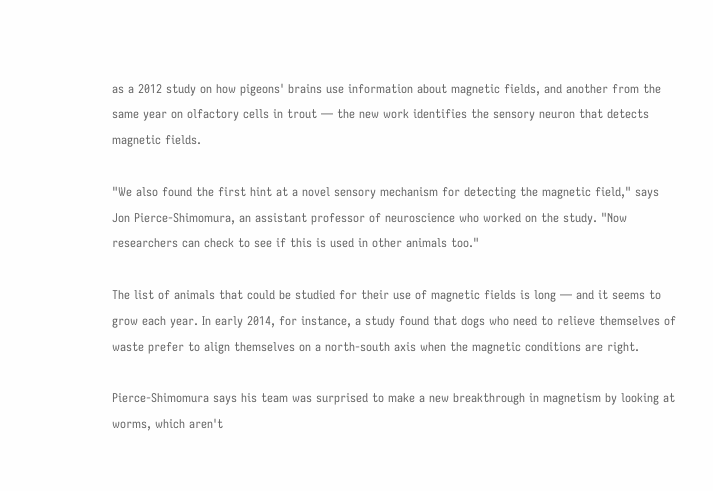as a 2012 study on how pigeons' brains use information about magnetic fields, and another from the same year on olfactory cells in trout — the new work identifies the sensory neuron that detects magnetic fields.

"We also found the first hint at a novel sensory mechanism for detecting the magnetic field," says Jon Pierce-Shimomura, an assistant professor of neuroscience who worked on the study. "Now researchers can check to see if this is used in other animals too."

The list of animals that could be studied for their use of magnetic fields is long — and it seems to grow each year. In early 2014, for instance, a study found that dogs who need to relieve themselves of waste prefer to align themselves on a north-south axis when the magnetic conditions are right.

Pierce-Shimomura says his team was surprised to make a new breakthrough in magnetism by looking at worms, which aren't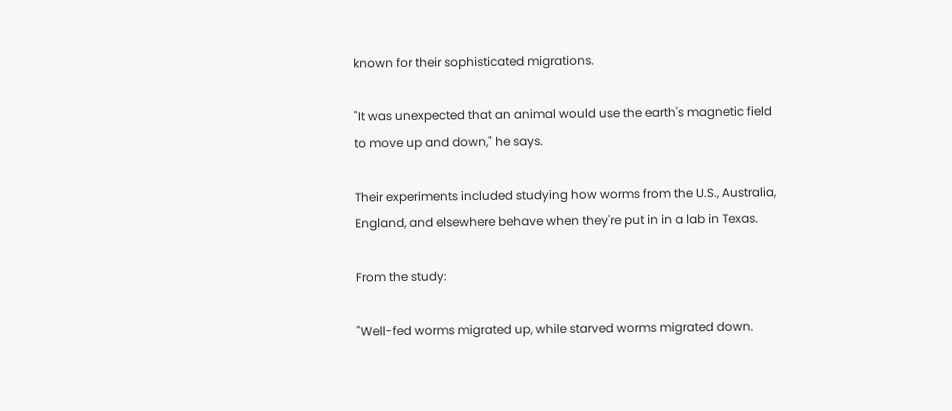known for their sophisticated migrations.

"It was unexpected that an animal would use the earth's magnetic field to move up and down," he says.

Their experiments included studying how worms from the U.S., Australia, England, and elsewhere behave when they're put in in a lab in Texas.

From the study:

"Well-fed worms migrated up, while starved worms migrated down.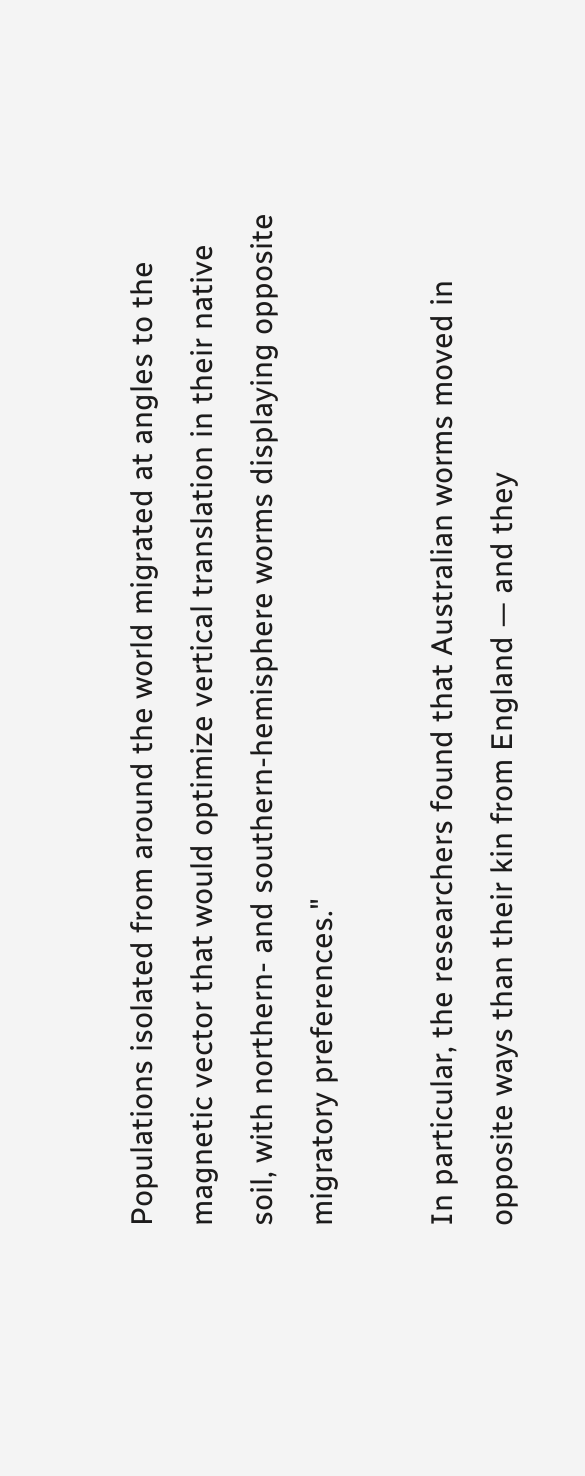Populations isolated from around the world migrated at angles to the magnetic vector that would optimize vertical translation in their native soil, with northern- and southern-hemisphere worms displaying opposite migratory preferences."

In particular, the researchers found that Australian worms moved in opposite ways than their kin from England — and they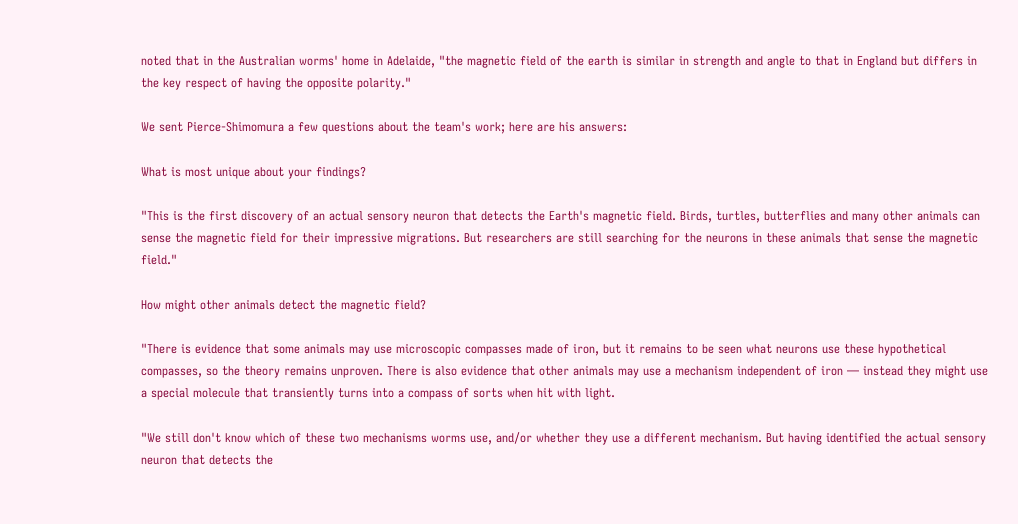noted that in the Australian worms' home in Adelaide, "the magnetic field of the earth is similar in strength and angle to that in England but differs in the key respect of having the opposite polarity."

We sent Pierce-Shimomura a few questions about the team's work; here are his answers:

What is most unique about your findings?

"This is the first discovery of an actual sensory neuron that detects the Earth's magnetic field. Birds, turtles, butterflies and many other animals can sense the magnetic field for their impressive migrations. But researchers are still searching for the neurons in these animals that sense the magnetic field."

How might other animals detect the magnetic field?

"There is evidence that some animals may use microscopic compasses made of iron, but it remains to be seen what neurons use these hypothetical compasses, so the theory remains unproven. There is also evidence that other animals may use a mechanism independent of iron — instead they might use a special molecule that transiently turns into a compass of sorts when hit with light.

"We still don't know which of these two mechanisms worms use, and/or whether they use a different mechanism. But having identified the actual sensory neuron that detects the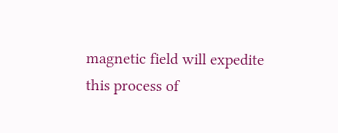magnetic field will expedite this process of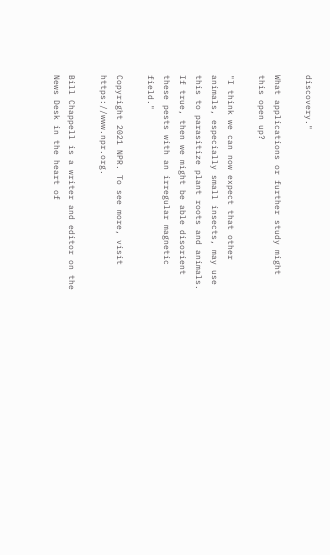discovery."

What applications or further study might this open up?

"I think we can now expect that other animals, especially small insects, may use this to parasitize plant roots and animals. If true, then we might be able disorient these pests with an irregular magnetic field."

Copyright 2021 NPR. To see more, visit https://www.npr.org.

Bill Chappell is a writer and editor on the News Desk in the heart of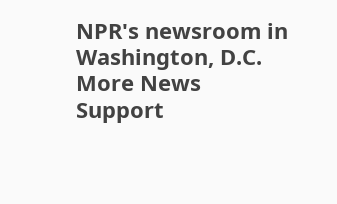NPR's newsroom in Washington, D.C.
More News
Support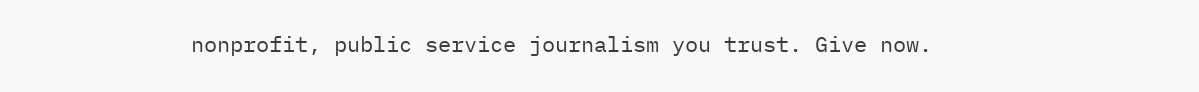nonprofit, public service journalism you trust. Give now.